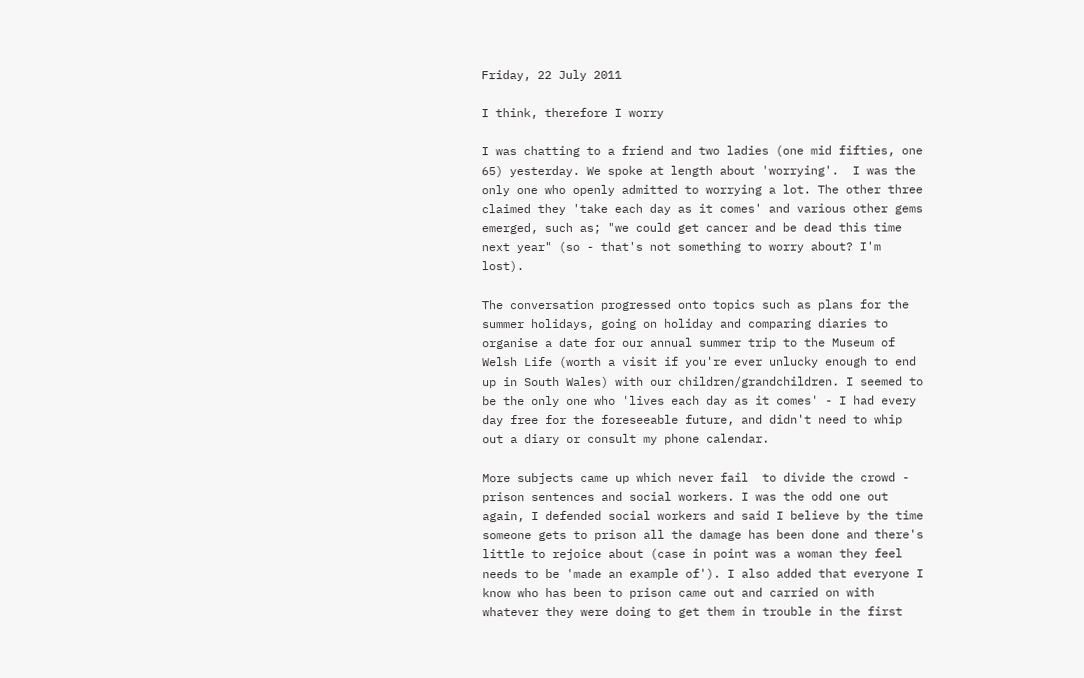Friday, 22 July 2011

I think, therefore I worry

I was chatting to a friend and two ladies (one mid fifties, one 65) yesterday. We spoke at length about 'worrying'.  I was the only one who openly admitted to worrying a lot. The other three claimed they 'take each day as it comes' and various other gems emerged, such as; "we could get cancer and be dead this time next year" (so - that's not something to worry about? I'm lost).

The conversation progressed onto topics such as plans for the summer holidays, going on holiday and comparing diaries to organise a date for our annual summer trip to the Museum of Welsh Life (worth a visit if you're ever unlucky enough to end up in South Wales) with our children/grandchildren. I seemed to be the only one who 'lives each day as it comes' - I had every day free for the foreseeable future, and didn't need to whip out a diary or consult my phone calendar.

More subjects came up which never fail  to divide the crowd - prison sentences and social workers. I was the odd one out again, I defended social workers and said I believe by the time someone gets to prison all the damage has been done and there's little to rejoice about (case in point was a woman they feel needs to be 'made an example of'). I also added that everyone I know who has been to prison came out and carried on with whatever they were doing to get them in trouble in the first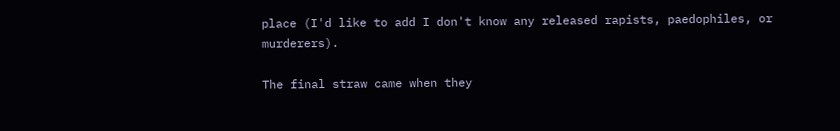place (I'd like to add I don't know any released rapists, paedophiles, or murderers).

The final straw came when they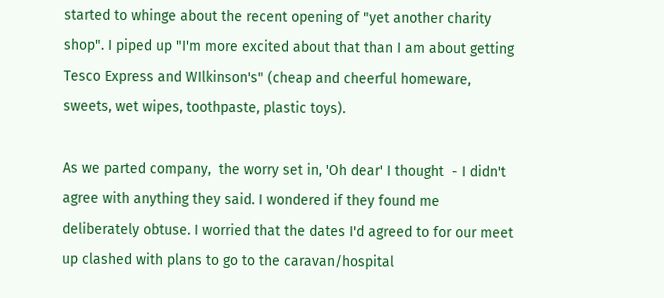started to whinge about the recent opening of "yet another charity shop". I piped up "I'm more excited about that than I am about getting Tesco Express and WIlkinson's" (cheap and cheerful homeware, sweets, wet wipes, toothpaste, plastic toys).

As we parted company,  the worry set in, 'Oh dear' I thought  - I didn't agree with anything they said. I wondered if they found me deliberately obtuse. I worried that the dates I'd agreed to for our meet up clashed with plans to go to the caravan/hospital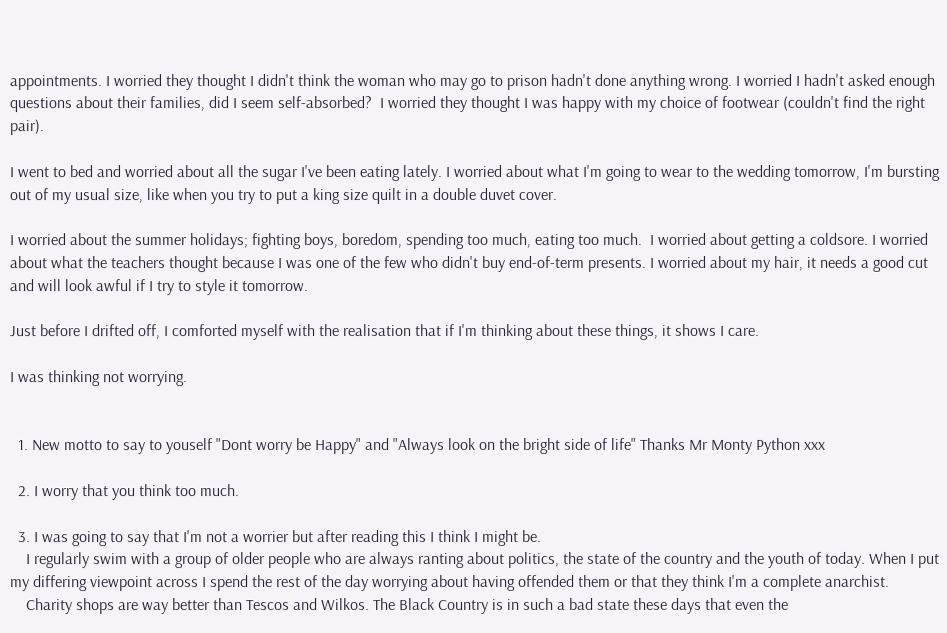appointments. I worried they thought I didn't think the woman who may go to prison hadn't done anything wrong. I worried I hadn't asked enough questions about their families, did I seem self-absorbed?  I worried they thought I was happy with my choice of footwear (couldn't find the right pair).

I went to bed and worried about all the sugar I've been eating lately. I worried about what I'm going to wear to the wedding tomorrow, I'm bursting out of my usual size, like when you try to put a king size quilt in a double duvet cover.

I worried about the summer holidays; fighting boys, boredom, spending too much, eating too much.  I worried about getting a coldsore. I worried about what the teachers thought because I was one of the few who didn't buy end-of-term presents. I worried about my hair, it needs a good cut and will look awful if I try to style it tomorrow.

Just before I drifted off, I comforted myself with the realisation that if I'm thinking about these things, it shows I care.

I was thinking not worrying.


  1. New motto to say to youself "Dont worry be Happy" and "Always look on the bright side of life" Thanks Mr Monty Python xxx

  2. I worry that you think too much.

  3. I was going to say that I'm not a worrier but after reading this I think I might be.
    I regularly swim with a group of older people who are always ranting about politics, the state of the country and the youth of today. When I put my differing viewpoint across I spend the rest of the day worrying about having offended them or that they think I'm a complete anarchist.
    Charity shops are way better than Tescos and Wilkos. The Black Country is in such a bad state these days that even the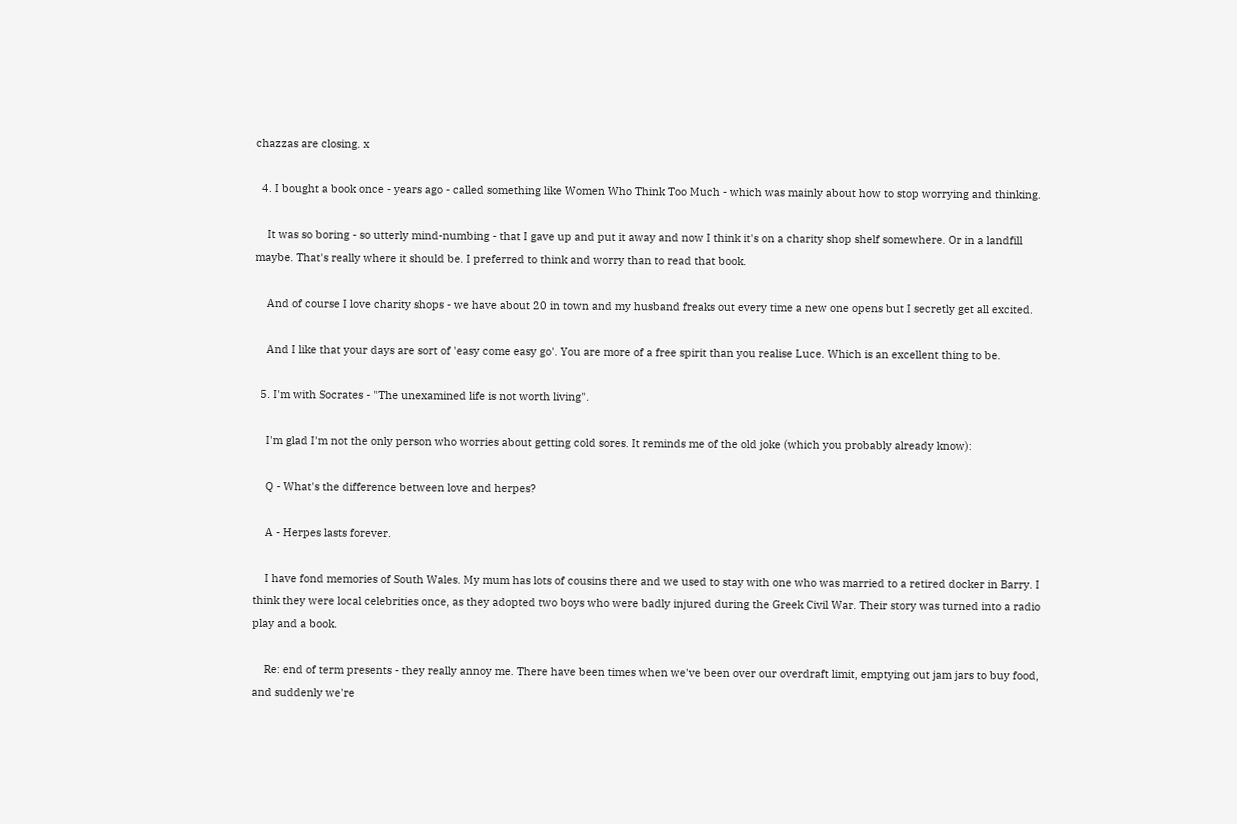chazzas are closing. x

  4. I bought a book once - years ago - called something like Women Who Think Too Much - which was mainly about how to stop worrying and thinking.

    It was so boring - so utterly mind-numbing - that I gave up and put it away and now I think it's on a charity shop shelf somewhere. Or in a landfill maybe. That's really where it should be. I preferred to think and worry than to read that book.

    And of course I love charity shops - we have about 20 in town and my husband freaks out every time a new one opens but I secretly get all excited.

    And I like that your days are sort of 'easy come easy go'. You are more of a free spirit than you realise Luce. Which is an excellent thing to be.

  5. I'm with Socrates - "The unexamined life is not worth living".

    I'm glad I'm not the only person who worries about getting cold sores. It reminds me of the old joke (which you probably already know):

    Q - What's the difference between love and herpes?

    A - Herpes lasts forever.

    I have fond memories of South Wales. My mum has lots of cousins there and we used to stay with one who was married to a retired docker in Barry. I think they were local celebrities once, as they adopted two boys who were badly injured during the Greek Civil War. Their story was turned into a radio play and a book.

    Re: end of term presents - they really annoy me. There have been times when we've been over our overdraft limit, emptying out jam jars to buy food, and suddenly we're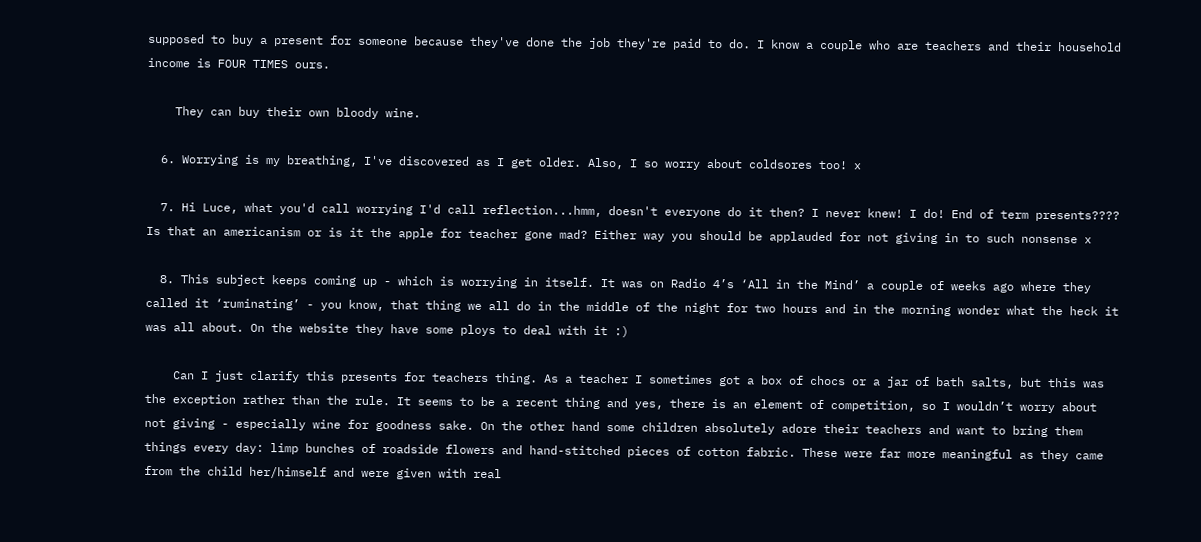supposed to buy a present for someone because they've done the job they're paid to do. I know a couple who are teachers and their household income is FOUR TIMES ours.

    They can buy their own bloody wine.

  6. Worrying is my breathing, I've discovered as I get older. Also, I so worry about coldsores too! x

  7. Hi Luce, what you'd call worrying I'd call reflection...hmm, doesn't everyone do it then? I never knew! I do! End of term presents???? Is that an americanism or is it the apple for teacher gone mad? Either way you should be applauded for not giving in to such nonsense x

  8. This subject keeps coming up - which is worrying in itself. It was on Radio 4’s ‘All in the Mind’ a couple of weeks ago where they called it ‘ruminating’ - you know, that thing we all do in the middle of the night for two hours and in the morning wonder what the heck it was all about. On the website they have some ploys to deal with it :)

    Can I just clarify this presents for teachers thing. As a teacher I sometimes got a box of chocs or a jar of bath salts, but this was the exception rather than the rule. It seems to be a recent thing and yes, there is an element of competition, so I wouldn’t worry about not giving - especially wine for goodness sake. On the other hand some children absolutely adore their teachers and want to bring them things every day: limp bunches of roadside flowers and hand-stitched pieces of cotton fabric. These were far more meaningful as they came from the child her/himself and were given with real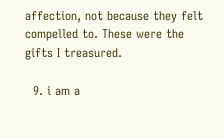affection, not because they felt compelled to. These were the gifts I treasured.

  9. i am a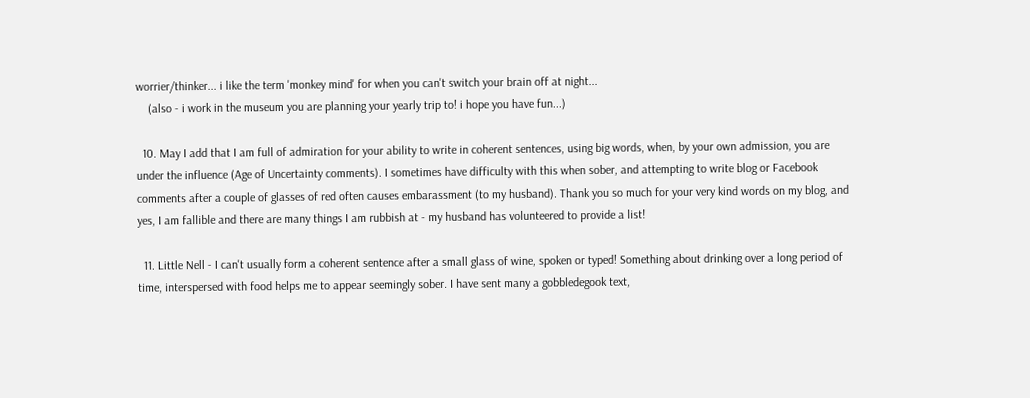worrier/thinker... i like the term 'monkey mind' for when you can't switch your brain off at night...
    (also - i work in the museum you are planning your yearly trip to! i hope you have fun...)

  10. May I add that I am full of admiration for your ability to write in coherent sentences, using big words, when, by your own admission, you are under the influence (Age of Uncertainty comments). I sometimes have difficulty with this when sober, and attempting to write blog or Facebook comments after a couple of glasses of red often causes embarassment (to my husband). Thank you so much for your very kind words on my blog, and yes, I am fallible and there are many things I am rubbish at - my husband has volunteered to provide a list!

  11. Little Nell - I can't usually form a coherent sentence after a small glass of wine, spoken or typed! Something about drinking over a long period of time, interspersed with food helps me to appear seemingly sober. I have sent many a gobbledegook text,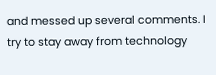and messed up several comments. I try to stay away from technology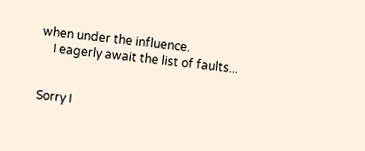when under the influence.
    I eagerly await the list of faults...


Sorry I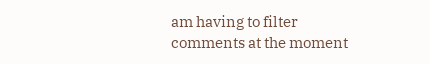am having to filter comments at the moment